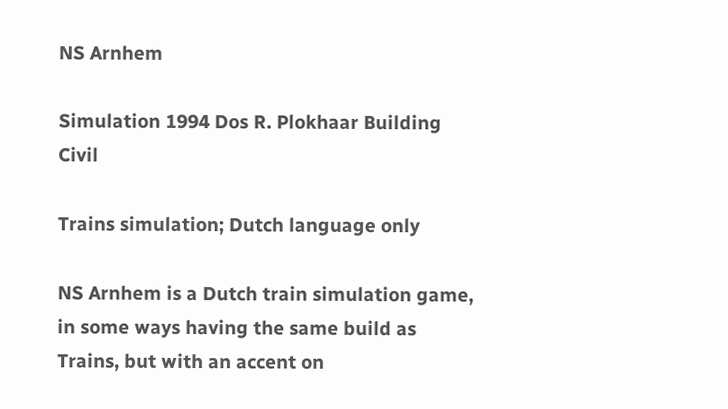NS Arnhem

Simulation 1994 Dos R. Plokhaar Building Civil

Trains simulation; Dutch language only

NS Arnhem is a Dutch train simulation game, in some ways having the same build as Trains, but with an accent on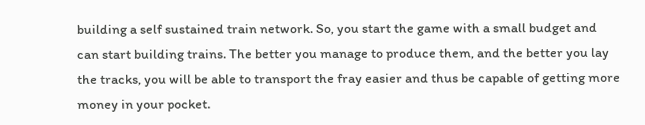building a self sustained train network. So, you start the game with a small budget and can start building trains. The better you manage to produce them, and the better you lay the tracks, you will be able to transport the fray easier and thus be capable of getting more money in your pocket.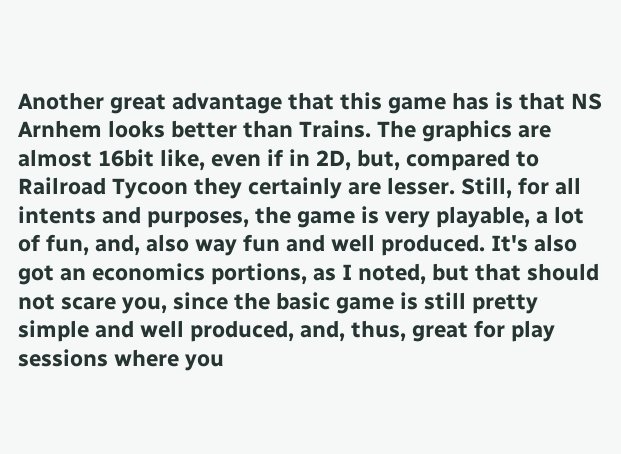Another great advantage that this game has is that NS Arnhem looks better than Trains. The graphics are almost 16bit like, even if in 2D, but, compared to Railroad Tycoon they certainly are lesser. Still, for all intents and purposes, the game is very playable, a lot of fun, and, also way fun and well produced. It's also got an economics portions, as I noted, but that should not scare you, since the basic game is still pretty simple and well produced, and, thus, great for play sessions where you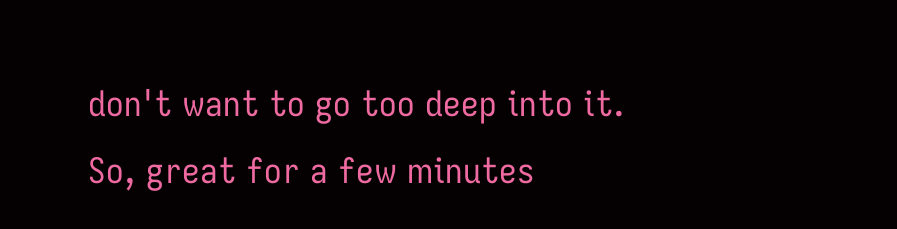don't want to go too deep into it. So, great for a few minutes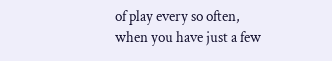of play every so often, when you have just a few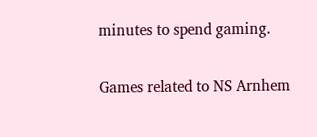minutes to spend gaming.

Games related to NS Arnhem